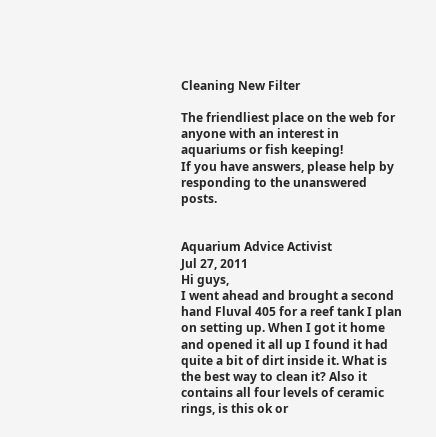Cleaning New Filter

The friendliest place on the web for anyone with an interest in aquariums or fish keeping!
If you have answers, please help by responding to the unanswered posts.


Aquarium Advice Activist
Jul 27, 2011
Hi guys,
I went ahead and brought a second hand Fluval 405 for a reef tank I plan on setting up. When I got it home and opened it all up I found it had quite a bit of dirt inside it. What is the best way to clean it? Also it contains all four levels of ceramic rings, is this ok or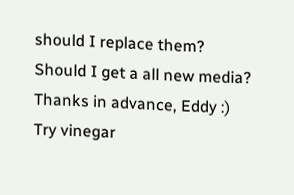should I replace them? Should I get a all new media?
Thanks in advance, Eddy :)
Try vinegar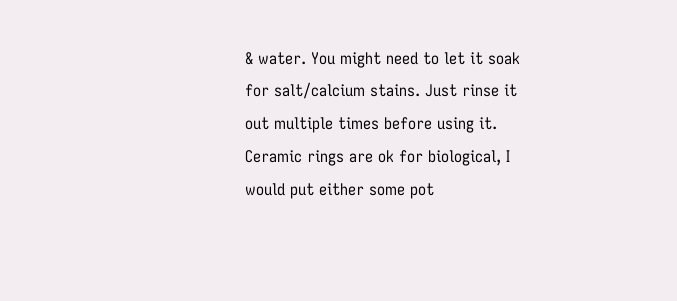& water. You might need to let it soak for salt/calcium stains. Just rinse it out multiple times before using it. Ceramic rings are ok for biological, I would put either some pot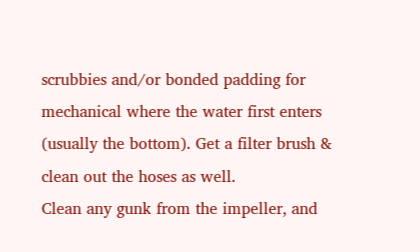scrubbies and/or bonded padding for mechanical where the water first enters (usually the bottom). Get a filter brush & clean out the hoses as well.
Clean any gunk from the impeller, and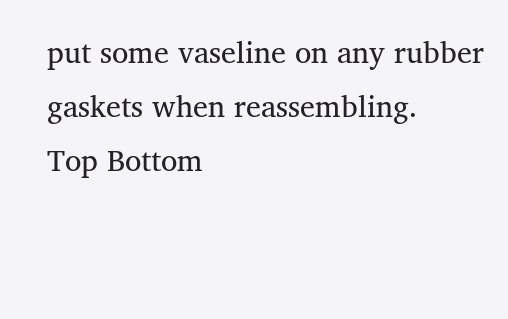put some vaseline on any rubber gaskets when reassembling.
Top Bottom